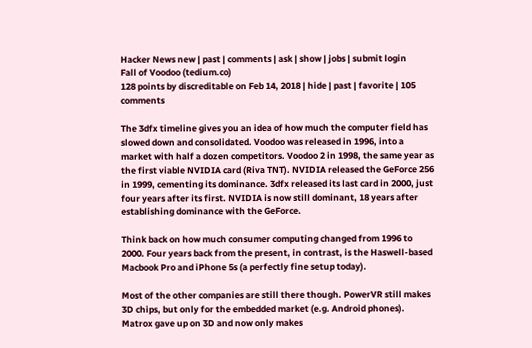Hacker News new | past | comments | ask | show | jobs | submit login
Fall of Voodoo (tedium.co)
128 points by discreditable on Feb 14, 2018 | hide | past | favorite | 105 comments

The 3dfx timeline gives you an idea of how much the computer field has slowed down and consolidated. Voodoo was released in 1996, into a market with half a dozen competitors. Voodoo 2 in 1998, the same year as the first viable NVIDIA card (Riva TNT). NVIDIA released the GeForce 256 in 1999, cementing its dominance. 3dfx released its last card in 2000, just four years after its first. NVIDIA is now still dominant, 18 years after establishing dominance with the GeForce.

Think back on how much consumer computing changed from 1996 to 2000. Four years back from the present, in contrast, is the Haswell-based Macbook Pro and iPhone 5s (a perfectly fine setup today).

Most of the other companies are still there though. PowerVR still makes 3D chips, but only for the embedded market (e.g. Android phones). Matrox gave up on 3D and now only makes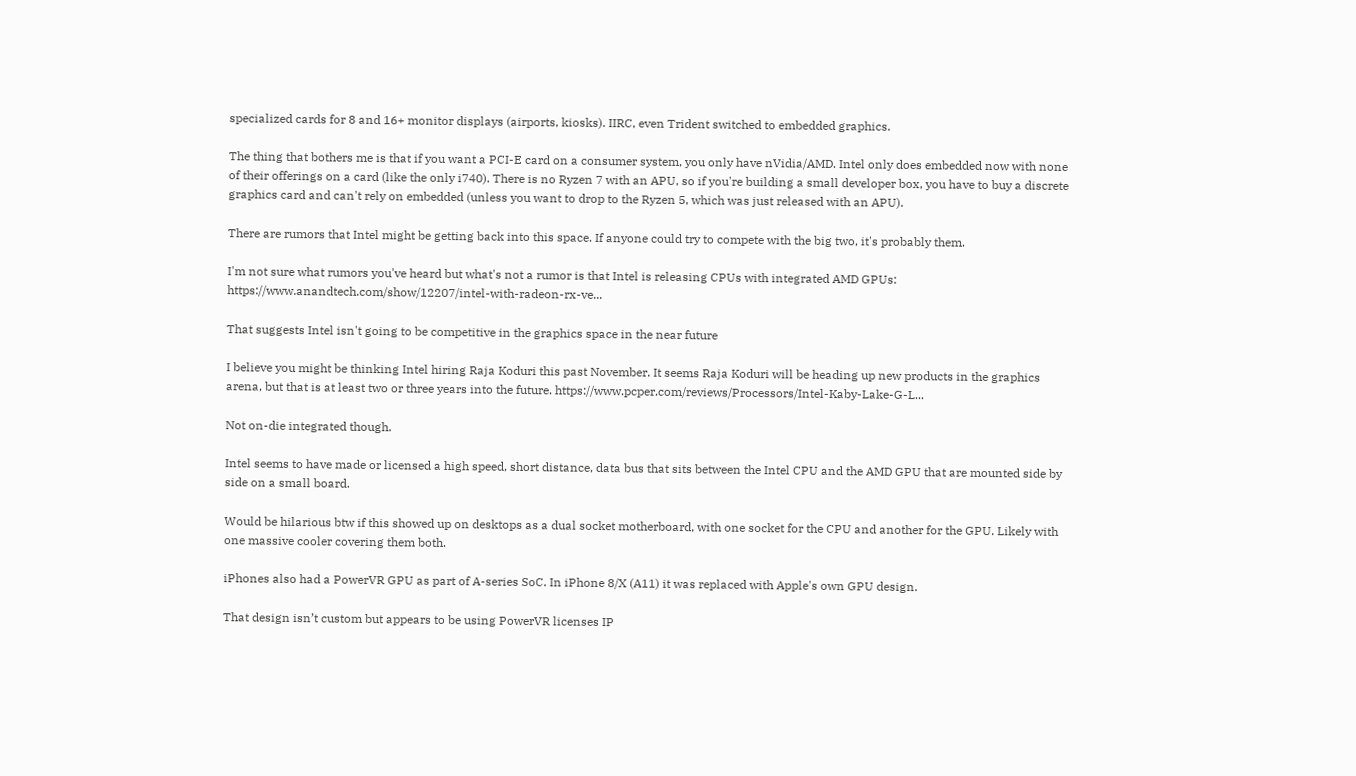specialized cards for 8 and 16+ monitor displays (airports, kiosks). IIRC, even Trident switched to embedded graphics.

The thing that bothers me is that if you want a PCI-E card on a consumer system, you only have nVidia/AMD. Intel only does embedded now with none of their offerings on a card (like the only i740). There is no Ryzen 7 with an APU, so if you're building a small developer box, you have to buy a discrete graphics card and can't rely on embedded (unless you want to drop to the Ryzen 5, which was just released with an APU).

There are rumors that Intel might be getting back into this space. If anyone could try to compete with the big two, it's probably them.

I'm not sure what rumors you've heard but what's not a rumor is that Intel is releasing CPUs with integrated AMD GPUs: https://www.anandtech.com/show/12207/intel-with-radeon-rx-ve...

That suggests Intel isn't going to be competitive in the graphics space in the near future

I believe you might be thinking Intel hiring Raja Koduri this past November. It seems Raja Koduri will be heading up new products in the graphics arena, but that is at least two or three years into the future. https://www.pcper.com/reviews/Processors/Intel-Kaby-Lake-G-L...

Not on-die integrated though.

Intel seems to have made or licensed a high speed, short distance, data bus that sits between the Intel CPU and the AMD GPU that are mounted side by side on a small board.

Would be hilarious btw if this showed up on desktops as a dual socket motherboard, with one socket for the CPU and another for the GPU. Likely with one massive cooler covering them both.

iPhones also had a PowerVR GPU as part of A-series SoC. In iPhone 8/X (A11) it was replaced with Apple's own GPU design.

That design isn’t custom but appears to be using PowerVR licenses IP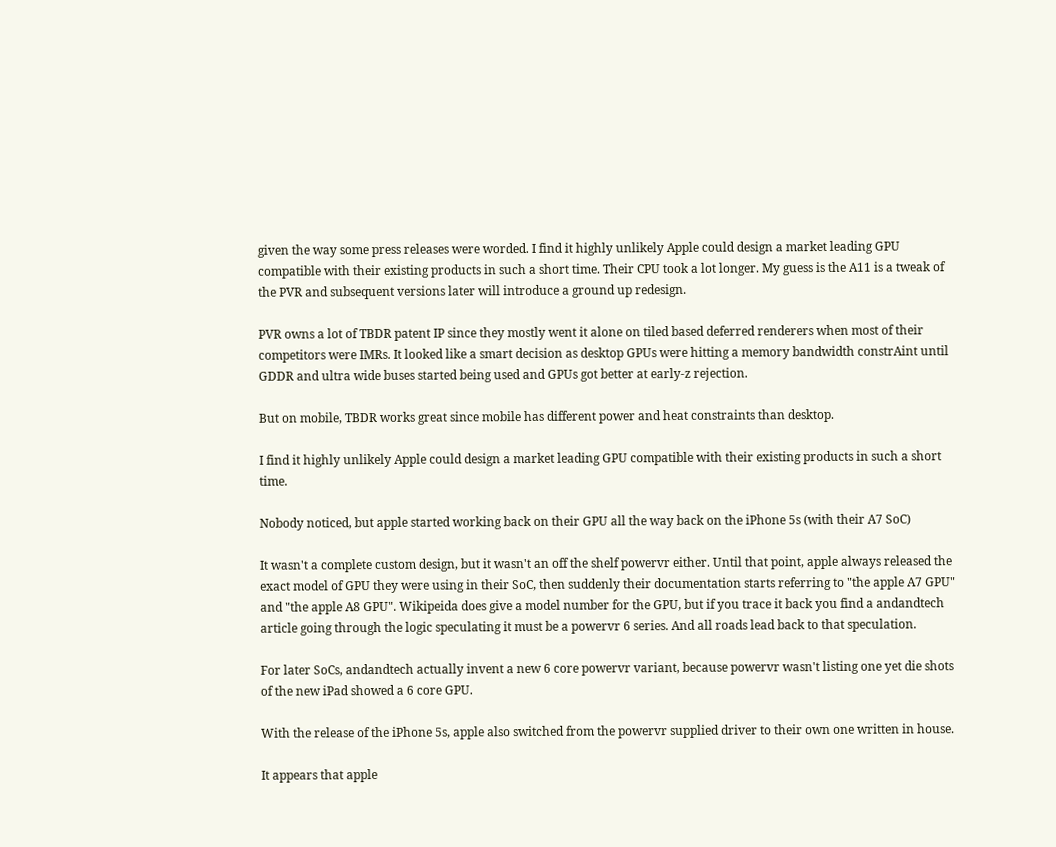given the way some press releases were worded. I find it highly unlikely Apple could design a market leading GPU compatible with their existing products in such a short time. Their CPU took a lot longer. My guess is the A11 is a tweak of the PVR and subsequent versions later will introduce a ground up redesign.

PVR owns a lot of TBDR patent IP since they mostly went it alone on tiled based deferred renderers when most of their competitors were IMRs. It looked like a smart decision as desktop GPUs were hitting a memory bandwidth constrAint until GDDR and ultra wide buses started being used and GPUs got better at early-z rejection.

But on mobile, TBDR works great since mobile has different power and heat constraints than desktop.

I find it highly unlikely Apple could design a market leading GPU compatible with their existing products in such a short time.

Nobody noticed, but apple started working back on their GPU all the way back on the iPhone 5s (with their A7 SoC)

It wasn't a complete custom design, but it wasn't an off the shelf powervr either. Until that point, apple always released the exact model of GPU they were using in their SoC, then suddenly their documentation starts referring to "the apple A7 GPU" and "the apple A8 GPU". Wikipeida does give a model number for the GPU, but if you trace it back you find a andandtech article going through the logic speculating it must be a powervr 6 series. And all roads lead back to that speculation.

For later SoCs, andandtech actually invent a new 6 core powervr variant, because powervr wasn't listing one yet die shots of the new iPad showed a 6 core GPU.

With the release of the iPhone 5s, apple also switched from the powervr supplied driver to their own one written in house.

It appears that apple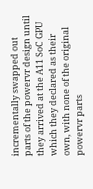incrementally swapped out parts of the powervr design until they arrived at the A11 SoC GPU which they declared as their own, with none of the original powervr parts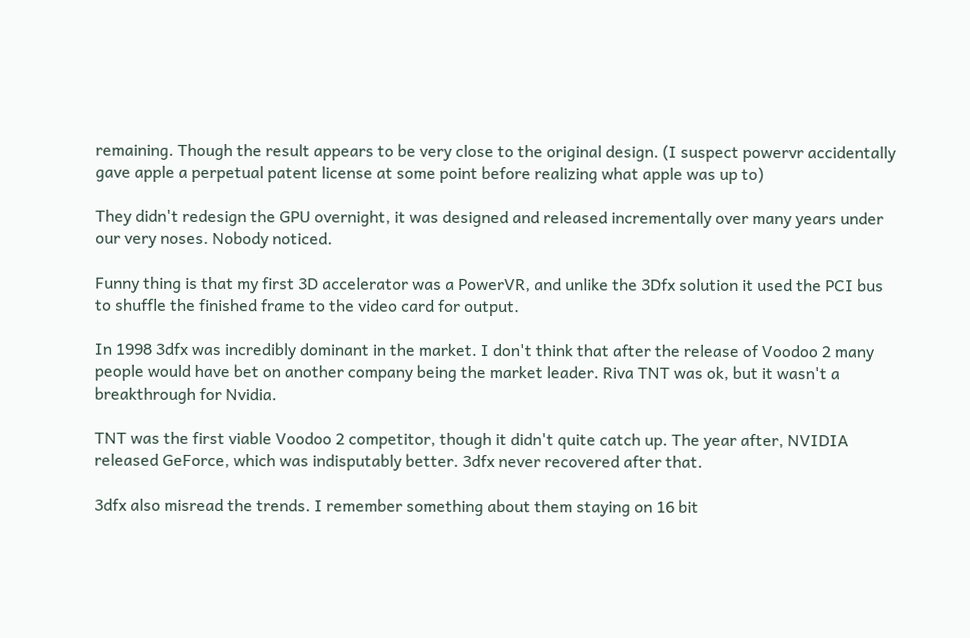remaining. Though the result appears to be very close to the original design. (I suspect powervr accidentally gave apple a perpetual patent license at some point before realizing what apple was up to)

They didn't redesign the GPU overnight, it was designed and released incrementally over many years under our very noses. Nobody noticed.

Funny thing is that my first 3D accelerator was a PowerVR, and unlike the 3Dfx solution it used the PCI bus to shuffle the finished frame to the video card for output.

In 1998 3dfx was incredibly dominant in the market. I don't think that after the release of Voodoo 2 many people would have bet on another company being the market leader. Riva TNT was ok, but it wasn't a breakthrough for Nvidia.

TNT was the first viable Voodoo 2 competitor, though it didn't quite catch up. The year after, NVIDIA released GeForce, which was indisputably better. 3dfx never recovered after that.

3dfx also misread the trends. I remember something about them staying on 16 bit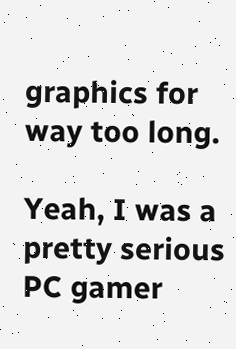graphics for way too long.

Yeah, I was a pretty serious PC gamer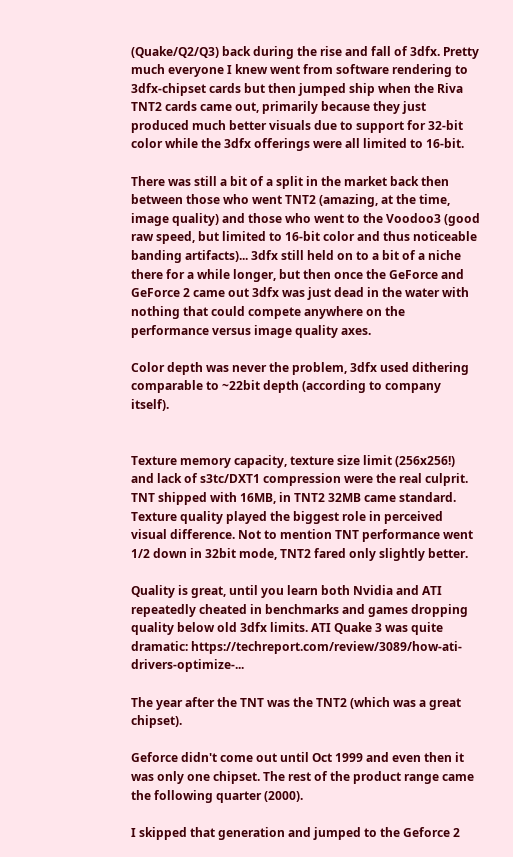(Quake/Q2/Q3) back during the rise and fall of 3dfx. Pretty much everyone I knew went from software rendering to 3dfx-chipset cards but then jumped ship when the Riva TNT2 cards came out, primarily because they just produced much better visuals due to support for 32-bit color while the 3dfx offerings were all limited to 16-bit.

There was still a bit of a split in the market back then between those who went TNT2 (amazing, at the time, image quality) and those who went to the Voodoo3 (good raw speed, but limited to 16-bit color and thus noticeable banding artifacts)... 3dfx still held on to a bit of a niche there for a while longer, but then once the GeForce and GeForce 2 came out 3dfx was just dead in the water with nothing that could compete anywhere on the performance versus image quality axes.

Color depth was never the problem, 3dfx used dithering comparable to ~22bit depth (according to company itself).


Texture memory capacity, texture size limit (256x256!) and lack of s3tc/DXT1 compression were the real culprit. TNT shipped with 16MB, in TNT2 32MB came standard. Texture quality played the biggest role in perceived visual difference. Not to mention TNT performance went 1/2 down in 32bit mode, TNT2 fared only slightly better.

Quality is great, until you learn both Nvidia and ATI repeatedly cheated in benchmarks and games dropping quality below old 3dfx limits. ATI Quake 3 was quite dramatic: https://techreport.com/review/3089/how-ati-drivers-optimize-...

The year after the TNT was the TNT2 (which was a great chipset).

Geforce didn't come out until Oct 1999 and even then it was only one chipset. The rest of the product range came the following quarter (2000).

I skipped that generation and jumped to the Geforce 2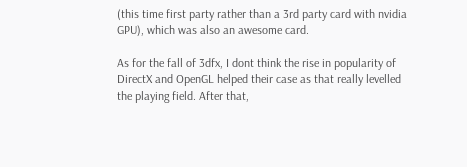(this time first party rather than a 3rd party card with nvidia GPU), which was also an awesome card.

As for the fall of 3dfx, I dont think the rise in popularity of DirectX and OpenGL helped their case as that really levelled the playing field. After that,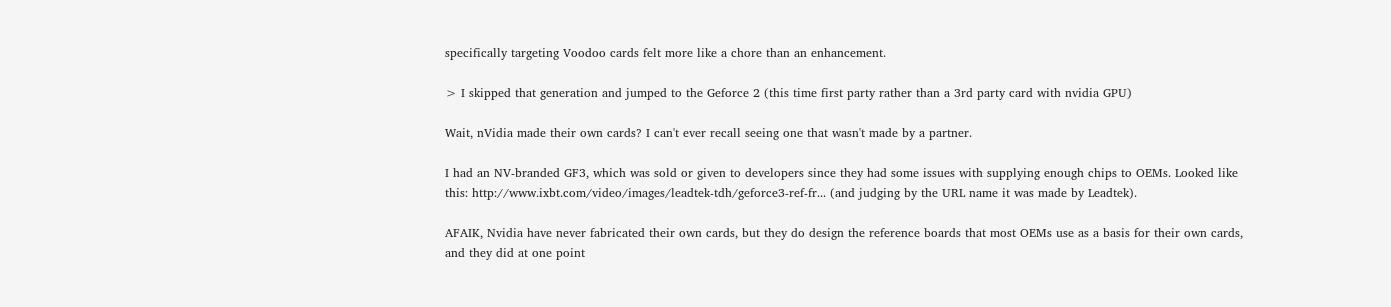specifically targeting Voodoo cards felt more like a chore than an enhancement.

> I skipped that generation and jumped to the Geforce 2 (this time first party rather than a 3rd party card with nvidia GPU)

Wait, nVidia made their own cards? I can't ever recall seeing one that wasn't made by a partner.

I had an NV-branded GF3, which was sold or given to developers since they had some issues with supplying enough chips to OEMs. Looked like this: http://www.ixbt.com/video/images/leadtek-tdh/geforce3-ref-fr... (and judging by the URL name it was made by Leadtek).

AFAIK, Nvidia have never fabricated their own cards, but they do design the reference boards that most OEMs use as a basis for their own cards, and they did at one point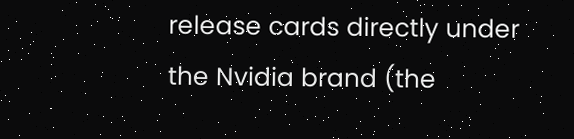release cards directly under the Nvidia brand (the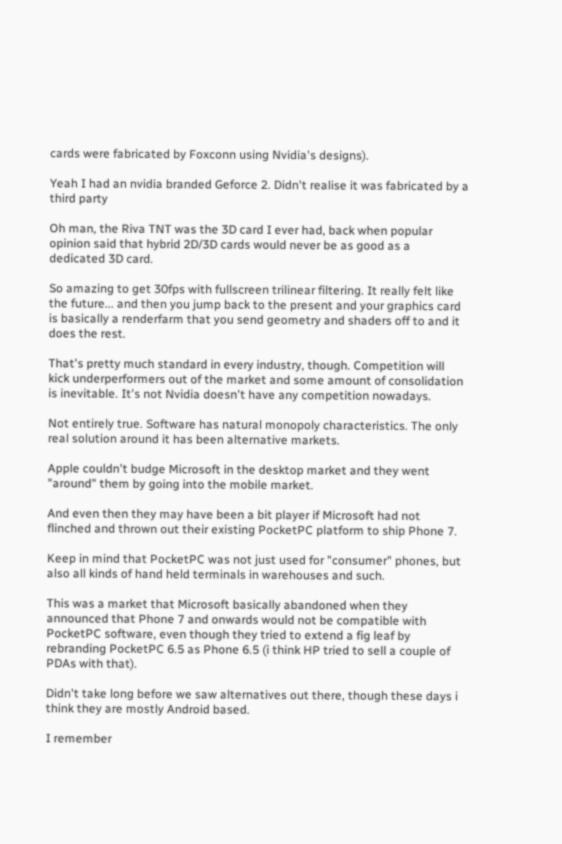cards were fabricated by Foxconn using Nvidia's designs).

Yeah I had an nvidia branded Geforce 2. Didn't realise it was fabricated by a third party

Oh man, the Riva TNT was the 3D card I ever had, back when popular opinion said that hybrid 2D/3D cards would never be as good as a dedicated 3D card.

So amazing to get 30fps with fullscreen trilinear filtering. It really felt like the future... and then you jump back to the present and your graphics card is basically a renderfarm that you send geometry and shaders off to and it does the rest.

That's pretty much standard in every industry, though. Competition will kick underperformers out of the market and some amount of consolidation is inevitable. It's not Nvidia doesn't have any competition nowadays.

Not entirely true. Software has natural monopoly characteristics. The only real solution around it has been alternative markets.

Apple couldn't budge Microsoft in the desktop market and they went "around" them by going into the mobile market.

And even then they may have been a bit player if Microsoft had not flinched and thrown out their existing PocketPC platform to ship Phone 7.

Keep in mind that PocketPC was not just used for "consumer" phones, but also all kinds of hand held terminals in warehouses and such.

This was a market that Microsoft basically abandoned when they announced that Phone 7 and onwards would not be compatible with PocketPC software, even though they tried to extend a fig leaf by rebranding PocketPC 6.5 as Phone 6.5 (i think HP tried to sell a couple of PDAs with that).

Didn't take long before we saw alternatives out there, though these days i think they are mostly Android based.

I remember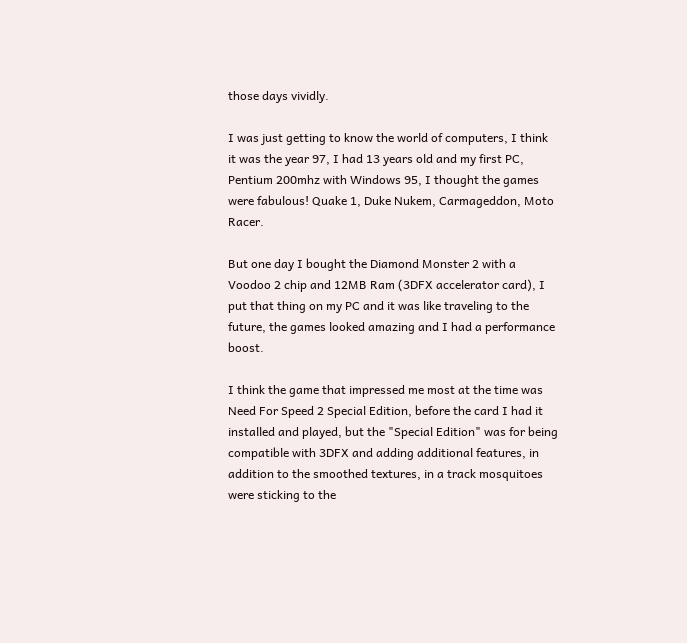those days vividly.

I was just getting to know the world of computers, I think it was the year 97, I had 13 years old and my first PC, Pentium 200mhz with Windows 95, I thought the games were fabulous! Quake 1, Duke Nukem, Carmageddon, Moto Racer.

But one day I bought the Diamond Monster 2 with a Voodoo 2 chip and 12MB Ram (3DFX accelerator card), I put that thing on my PC and it was like traveling to the future, the games looked amazing and I had a performance boost.

I think the game that impressed me most at the time was Need For Speed 2 Special Edition, before the card I had it installed and played, but the "Special Edition" was for being compatible with 3DFX and adding additional features, in addition to the smoothed textures, in a track mosquitoes were sticking to the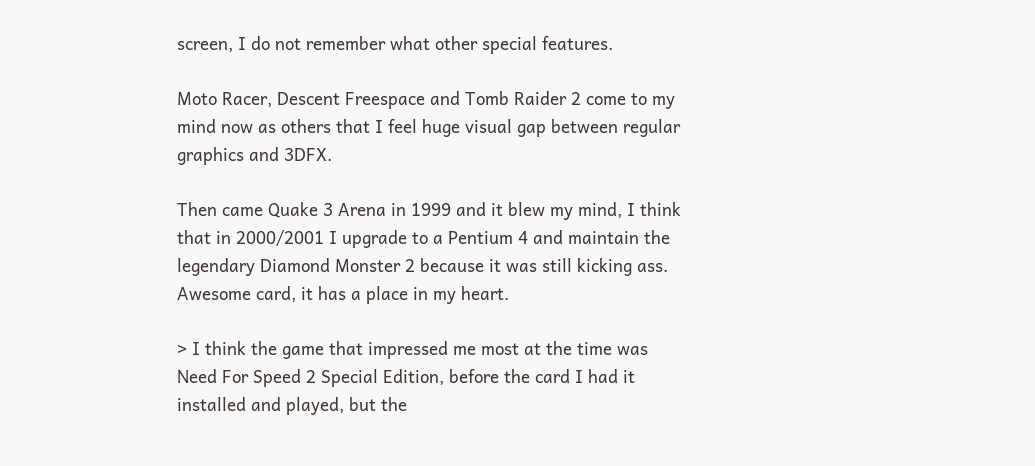screen, I do not remember what other special features.

Moto Racer, Descent Freespace and Tomb Raider 2 come to my mind now as others that I feel huge visual gap between regular graphics and 3DFX.

Then came Quake 3 Arena in 1999 and it blew my mind, I think that in 2000/2001 I upgrade to a Pentium 4 and maintain the legendary Diamond Monster 2 because it was still kicking ass. Awesome card, it has a place in my heart.

> I think the game that impressed me most at the time was Need For Speed 2 Special Edition, before the card I had it installed and played, but the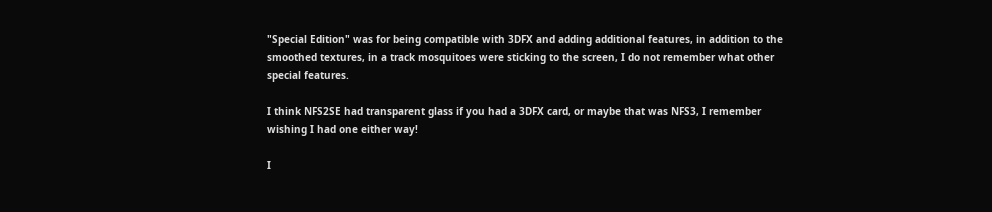"Special Edition" was for being compatible with 3DFX and adding additional features, in addition to the smoothed textures, in a track mosquitoes were sticking to the screen, I do not remember what other special features.

I think NFS2SE had transparent glass if you had a 3DFX card, or maybe that was NFS3, I remember wishing I had one either way!

I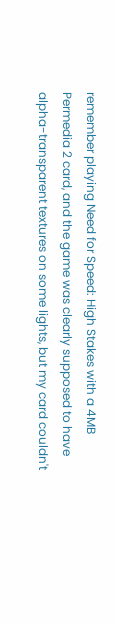remember playing Need for Speed: High Stakes with a 4MB Permedia 2 card, and the game was clearly supposed to have alpha-transparent textures on some lights, but my card couldn't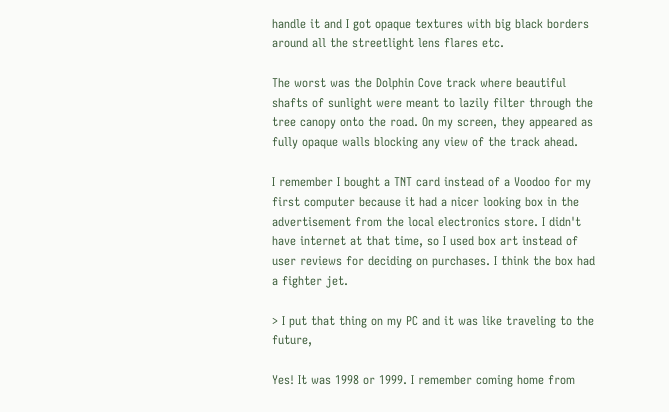handle it and I got opaque textures with big black borders around all the streetlight lens flares etc.

The worst was the Dolphin Cove track where beautiful shafts of sunlight were meant to lazily filter through the tree canopy onto the road. On my screen, they appeared as fully opaque walls blocking any view of the track ahead.

I remember I bought a TNT card instead of a Voodoo for my first computer because it had a nicer looking box in the advertisement from the local electronics store. I didn't have internet at that time, so I used box art instead of user reviews for deciding on purchases. I think the box had a fighter jet.

> I put that thing on my PC and it was like traveling to the future,

Yes! It was 1998 or 1999. I remember coming home from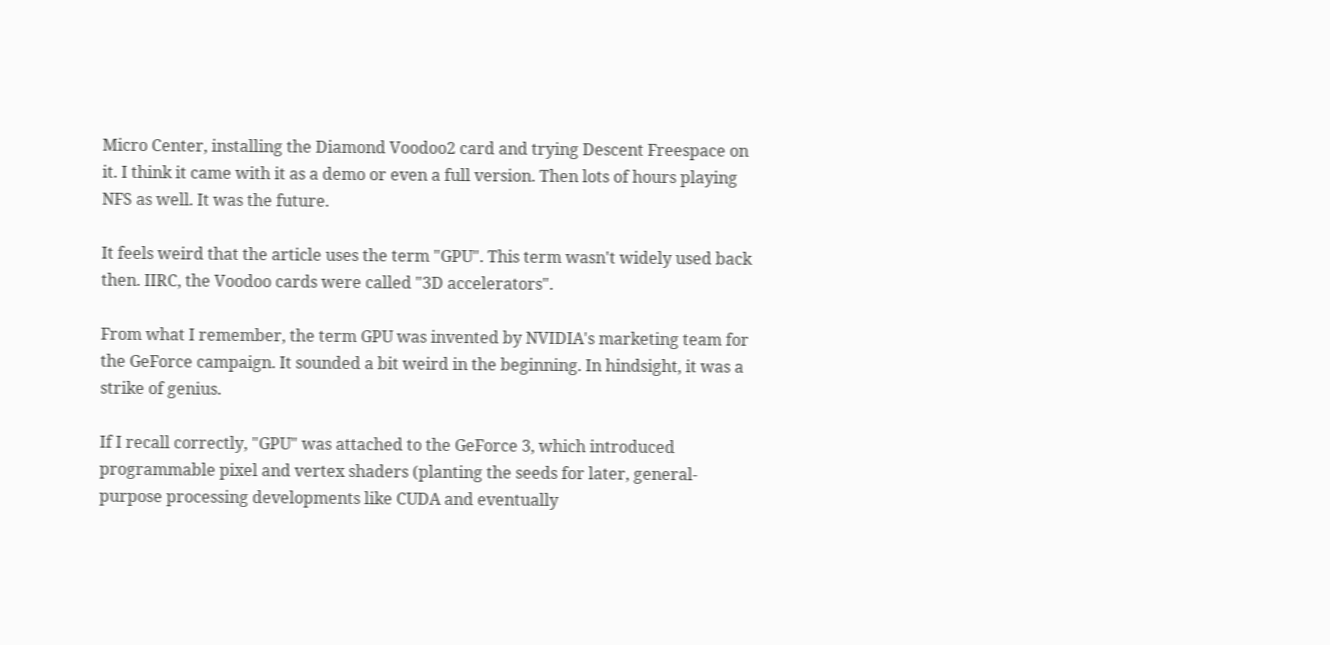Micro Center, installing the Diamond Voodoo2 card and trying Descent Freespace on it. I think it came with it as a demo or even a full version. Then lots of hours playing NFS as well. It was the future.

It feels weird that the article uses the term "GPU". This term wasn't widely used back then. IIRC, the Voodoo cards were called "3D accelerators".

From what I remember, the term GPU was invented by NVIDIA's marketing team for the GeForce campaign. It sounded a bit weird in the beginning. In hindsight, it was a strike of genius.

If I recall correctly, "GPU" was attached to the GeForce 3, which introduced programmable pixel and vertex shaders (planting the seeds for later, general-purpose processing developments like CUDA and eventually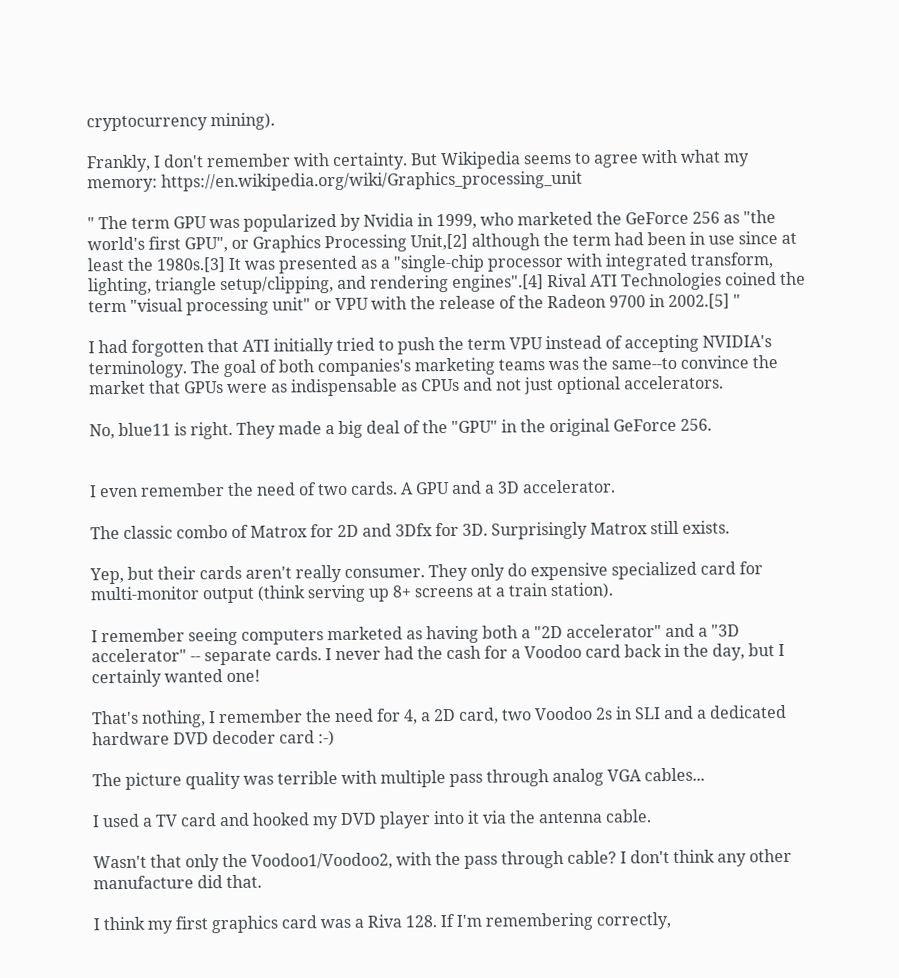cryptocurrency mining).

Frankly, I don't remember with certainty. But Wikipedia seems to agree with what my memory: https://en.wikipedia.org/wiki/Graphics_processing_unit

" The term GPU was popularized by Nvidia in 1999, who marketed the GeForce 256 as "the world's first GPU", or Graphics Processing Unit,[2] although the term had been in use since at least the 1980s.[3] It was presented as a "single-chip processor with integrated transform, lighting, triangle setup/clipping, and rendering engines".[4] Rival ATI Technologies coined the term "visual processing unit" or VPU with the release of the Radeon 9700 in 2002.[5] "

I had forgotten that ATI initially tried to push the term VPU instead of accepting NVIDIA's terminology. The goal of both companies's marketing teams was the same--to convince the market that GPUs were as indispensable as CPUs and not just optional accelerators.

No, blue11 is right. They made a big deal of the "GPU" in the original GeForce 256.


I even remember the need of two cards. A GPU and a 3D accelerator.

The classic combo of Matrox for 2D and 3Dfx for 3D. Surprisingly Matrox still exists.

Yep, but their cards aren't really consumer. They only do expensive specialized card for multi-monitor output (think serving up 8+ screens at a train station).

I remember seeing computers marketed as having both a "2D accelerator" and a "3D accelerator" -- separate cards. I never had the cash for a Voodoo card back in the day, but I certainly wanted one!

That's nothing, I remember the need for 4, a 2D card, two Voodoo 2s in SLI and a dedicated hardware DVD decoder card :-)

The picture quality was terrible with multiple pass through analog VGA cables...

I used a TV card and hooked my DVD player into it via the antenna cable.

Wasn't that only the Voodoo1/Voodoo2, with the pass through cable? I don't think any other manufacture did that.

I think my first graphics card was a Riva 128. If I'm remembering correctly,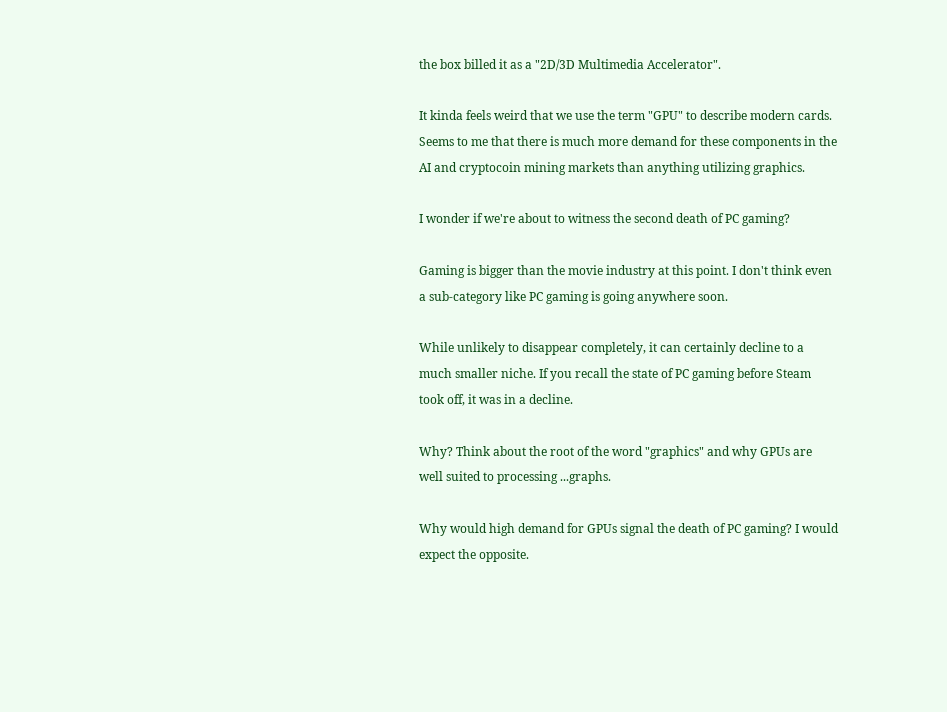the box billed it as a "2D/3D Multimedia Accelerator".

It kinda feels weird that we use the term "GPU" to describe modern cards. Seems to me that there is much more demand for these components in the AI and cryptocoin mining markets than anything utilizing graphics.

I wonder if we're about to witness the second death of PC gaming?

Gaming is bigger than the movie industry at this point. I don't think even a sub-category like PC gaming is going anywhere soon.

While unlikely to disappear completely, it can certainly decline to a much smaller niche. If you recall the state of PC gaming before Steam took off, it was in a decline.

Why? Think about the root of the word "graphics" and why GPUs are well suited to processing ...graphs.

Why would high demand for GPUs signal the death of PC gaming? I would expect the opposite.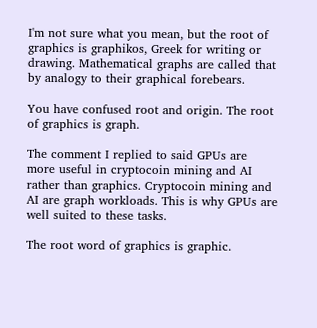I'm not sure what you mean, but the root of graphics is graphikos, Greek for writing or drawing. Mathematical graphs are called that by analogy to their graphical forebears.

You have confused root and origin. The root of graphics is graph.

The comment I replied to said GPUs are more useful in cryptocoin mining and AI rather than graphics. Cryptocoin mining and AI are graph workloads. This is why GPUs are well suited to these tasks.

The root word of graphics is graphic.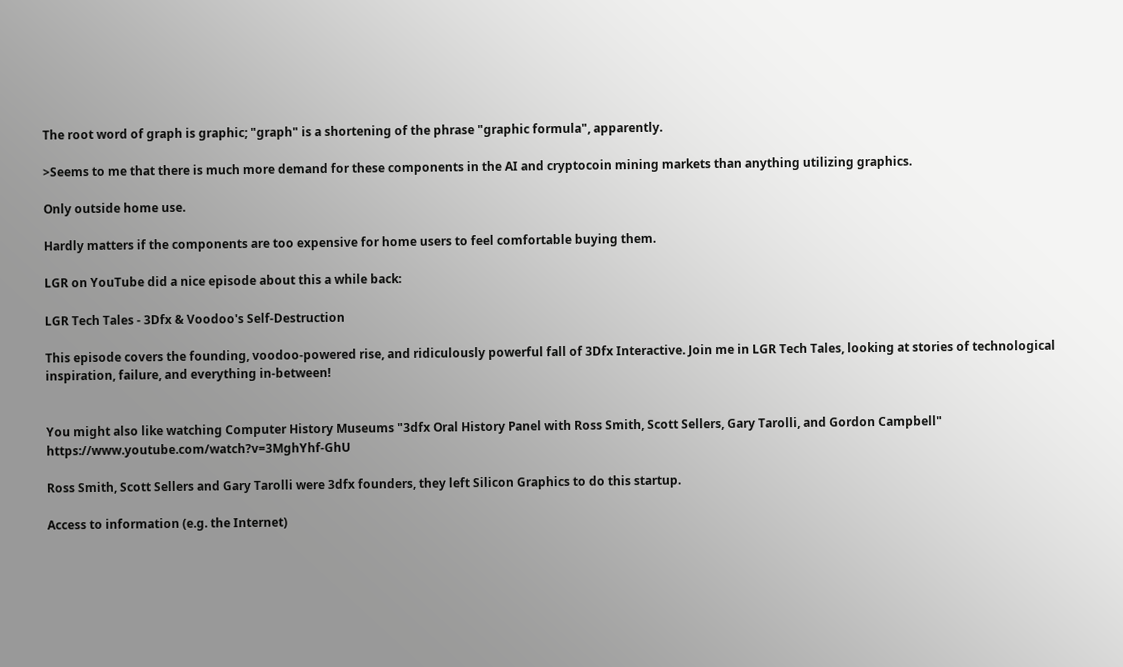The root word of graph is graphic; "graph" is a shortening of the phrase "graphic formula", apparently.

>Seems to me that there is much more demand for these components in the AI and cryptocoin mining markets than anything utilizing graphics.

Only outside home use.

Hardly matters if the components are too expensive for home users to feel comfortable buying them.

LGR on YouTube did a nice episode about this a while back:

LGR Tech Tales - 3Dfx & Voodoo's Self-Destruction

This episode covers the founding, voodoo-powered rise, and ridiculously powerful fall of 3Dfx Interactive. Join me in LGR Tech Tales, looking at stories of technological inspiration, failure, and everything in-between!


You might also like watching Computer History Museums "3dfx Oral History Panel with Ross Smith, Scott Sellers, Gary Tarolli, and Gordon Campbell" https://www.youtube.com/watch?v=3MghYhf-GhU

Ross Smith, Scott Sellers and Gary Tarolli were 3dfx founders, they left Silicon Graphics to do this startup.

Access to information (e.g. the Internet)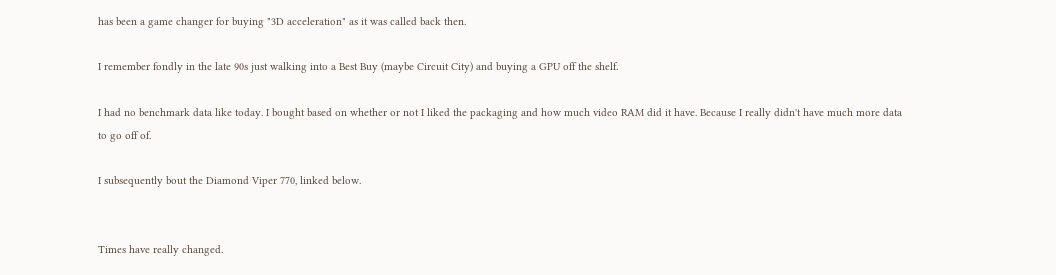has been a game changer for buying "3D acceleration" as it was called back then.

I remember fondly in the late 90s just walking into a Best Buy (maybe Circuit City) and buying a GPU off the shelf.

I had no benchmark data like today. I bought based on whether or not I liked the packaging and how much video RAM did it have. Because I really didn't have much more data to go off of.

I subsequently bout the Diamond Viper 770, linked below.


Times have really changed.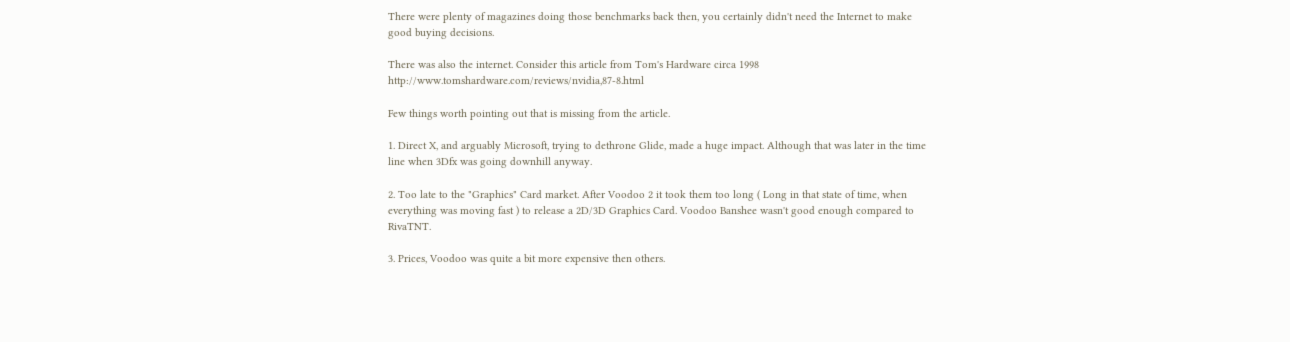There were plenty of magazines doing those benchmarks back then, you certainly didn't need the Internet to make good buying decisions.

There was also the internet. Consider this article from Tom's Hardware circa 1998 http://www.tomshardware.com/reviews/nvidia,87-8.html

Few things worth pointing out that is missing from the article.

1. Direct X, and arguably Microsoft, trying to dethrone Glide, made a huge impact. Although that was later in the time line when 3Dfx was going downhill anyway.

2. Too late to the "Graphics" Card market. After Voodoo 2 it took them too long ( Long in that state of time, when everything was moving fast ) to release a 2D/3D Graphics Card. Voodoo Banshee wasn't good enough compared to RivaTNT.

3. Prices, Voodoo was quite a bit more expensive then others.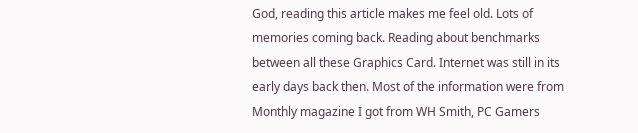God, reading this article makes me feel old. Lots of memories coming back. Reading about benchmarks between all these Graphics Card. Internet was still in its early days back then. Most of the information were from Monthly magazine I got from WH Smith, PC Gamers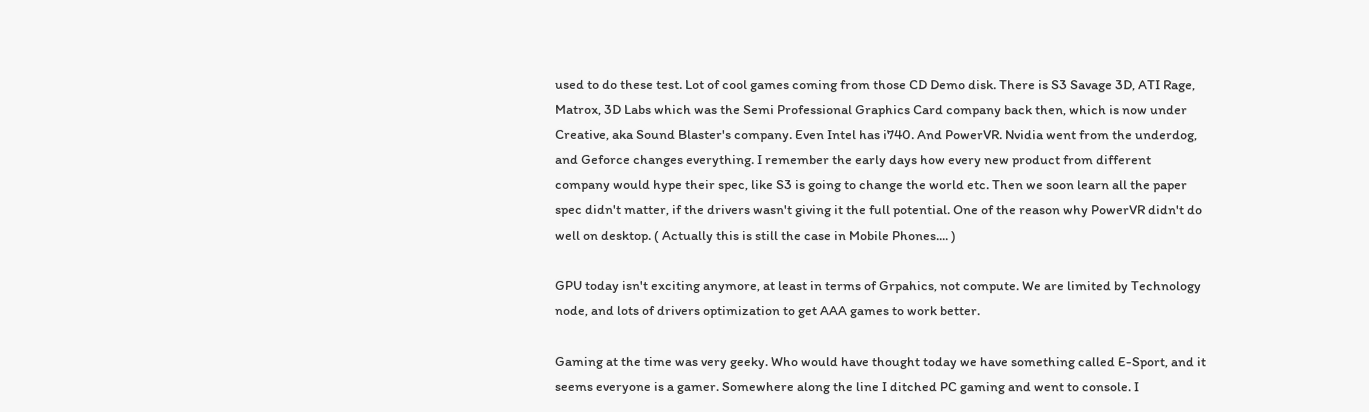used to do these test. Lot of cool games coming from those CD Demo disk. There is S3 Savage 3D, ATI Rage, Matrox, 3D Labs which was the Semi Professional Graphics Card company back then, which is now under Creative, aka Sound Blaster's company. Even Intel has i740. And PowerVR. Nvidia went from the underdog, and Geforce changes everything. I remember the early days how every new product from different company would hype their spec, like S3 is going to change the world etc. Then we soon learn all the paper spec didn't matter, if the drivers wasn't giving it the full potential. One of the reason why PowerVR didn't do well on desktop. ( Actually this is still the case in Mobile Phones.... )

GPU today isn't exciting anymore, at least in terms of Grpahics, not compute. We are limited by Technology node, and lots of drivers optimization to get AAA games to work better.

Gaming at the time was very geeky. Who would have thought today we have something called E-Sport, and it seems everyone is a gamer. Somewhere along the line I ditched PC gaming and went to console. I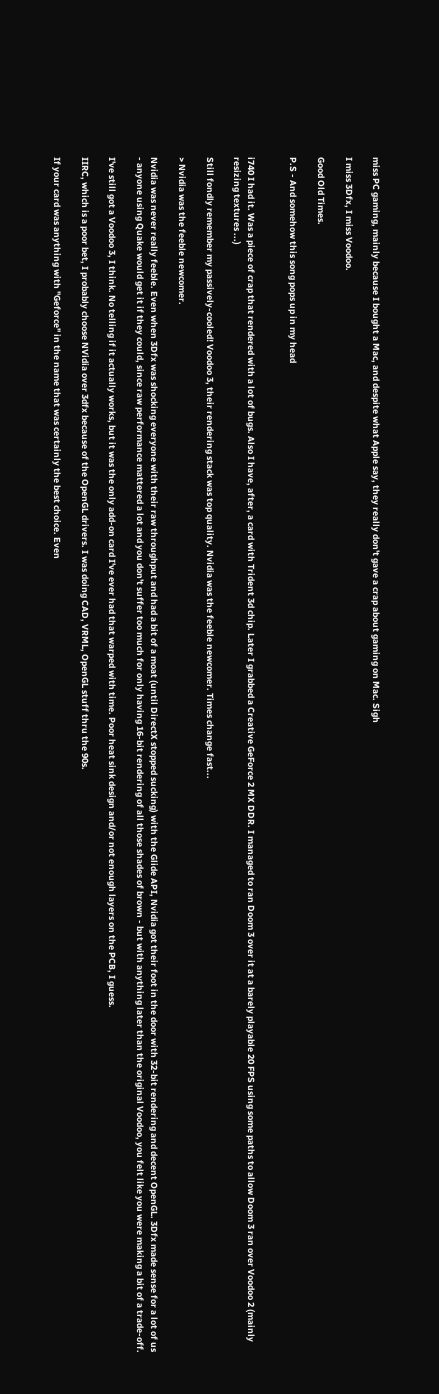miss PC gaming, mainly because I bought a Mac, and despite what Apple say, they really don't gave a crap about gaming on Mac. Sigh

I miss 3Dfx, I miss Voodoo.

Good Old Times.

P.S - And somehow this song pops up in my head


i740 I had it. Was a piece of crap that rendered with a lot of bugs. Also I have, after, a card with Trident 3d chip. Later I grabbed a Creative GeForce 2 MX DDR. I managed to ran Doom 3 over it at a barely playable 20 FPS using some paths to allow Doom 3 ran over Voodoo 2 (mainly resizing textures ...)

Still fondly remember my passively-cooled! Voodoo 3, their rendering stack was top quality. Nvidia was the feeble newcomer. Times change fast...

> Nvidia was the feeble newcomer.

Nvidia was never really feeble. Even when 3Dfx was shocking everyone with their raw throughput and had a bit of a moat (until DirectX stopped sucking) with the Glide API, Nvidia got their foot in the door with 32-bit rendering and decent OpenGL. 3Dfx made sense for a lot of us - anyone using Quake would get it if they could, since raw performance mattered a lot and you don't suffer too much for only having 16-bit rendering of all those shades of brown - but with anything later than the original Voodoo, you felt like you were making a bit of a trade-off.

I've still got a Voodoo 3, I think. No telling if it actually works, but it was the only add-on card I've ever had that warped with time. Poor heat sink design and/or not enough layers on the PCB, I guess.

IIRC, which is a poor bet, I probably choose NVidia over 3dfx because of the OpenGL drivers. I was doing CAD, VRML, OpenGL stuff thru the 90s.

If your card was anything with "Geforce" in the name that was certainly the best choice. Even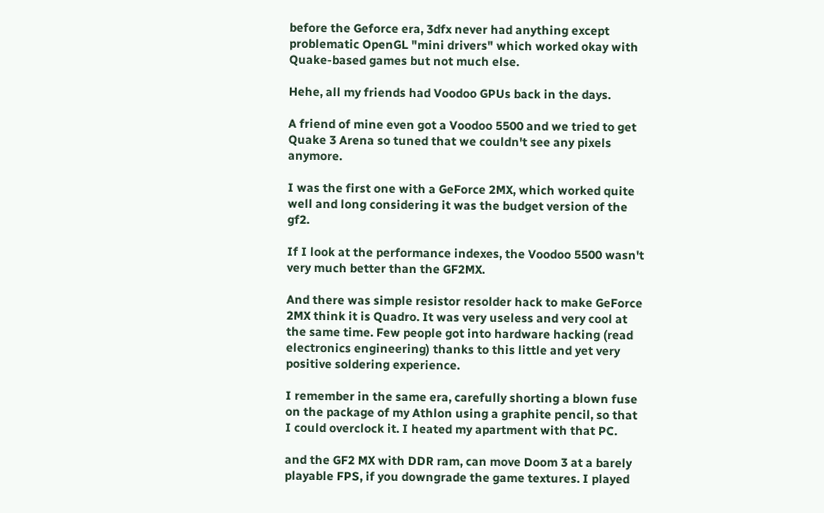before the Geforce era, 3dfx never had anything except problematic OpenGL "mini drivers" which worked okay with Quake-based games but not much else.

Hehe, all my friends had Voodoo GPUs back in the days.

A friend of mine even got a Voodoo 5500 and we tried to get Quake 3 Arena so tuned that we couldn't see any pixels anymore.

I was the first one with a GeForce 2MX, which worked quite well and long considering it was the budget version of the gf2.

If I look at the performance indexes, the Voodoo 5500 wasn't very much better than the GF2MX.

And there was simple resistor resolder hack to make GeForce 2MX think it is Quadro. It was very useless and very cool at the same time. Few people got into hardware hacking (read electronics engineering) thanks to this little and yet very positive soldering experience.

I remember in the same era, carefully shorting a blown fuse on the package of my Athlon using a graphite pencil, so that I could overclock it. I heated my apartment with that PC.

and the GF2 MX with DDR ram, can move Doom 3 at a barely playable FPS, if you downgrade the game textures. I played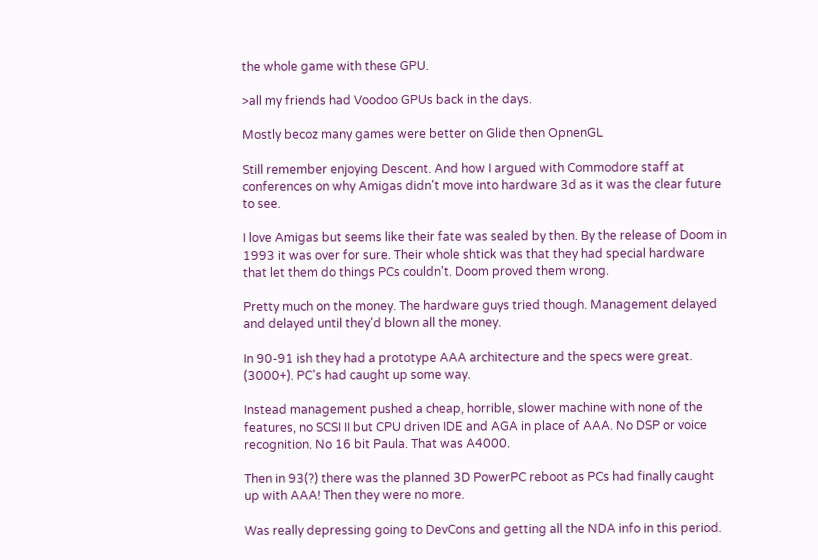the whole game with these GPU.

>all my friends had Voodoo GPUs back in the days.

Mostly becoz many games were better on Glide then OpnenGL

Still remember enjoying Descent. And how I argued with Commodore staff at conferences on why Amigas didn't move into hardware 3d as it was the clear future to see.

I love Amigas but seems like their fate was sealed by then. By the release of Doom in 1993 it was over for sure. Their whole shtick was that they had special hardware that let them do things PCs couldn't. Doom proved them wrong.

Pretty much on the money. The hardware guys tried though. Management delayed and delayed until they'd blown all the money.

In 90-91 ish they had a prototype AAA architecture and the specs were great. (3000+). PC's had caught up some way.

Instead management pushed a cheap, horrible, slower machine with none of the features, no SCSI II but CPU driven IDE and AGA in place of AAA. No DSP or voice recognition. No 16 bit Paula. That was A4000.

Then in 93(?) there was the planned 3D PowerPC reboot as PCs had finally caught up with AAA! Then they were no more.

Was really depressing going to DevCons and getting all the NDA info in this period.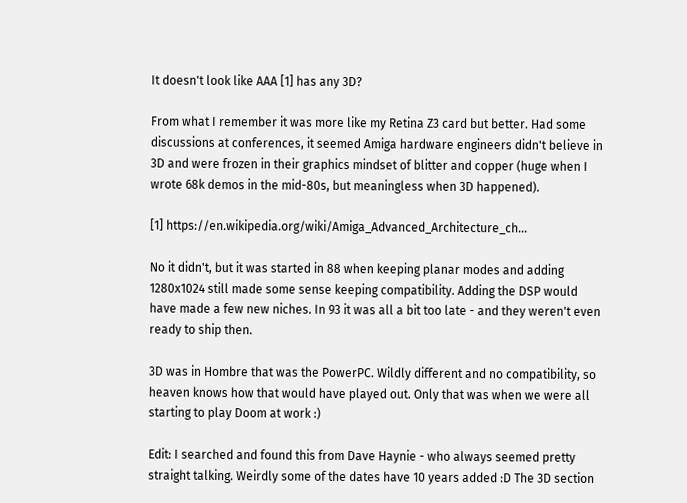It doesn't look like AAA [1] has any 3D?

From what I remember it was more like my Retina Z3 card but better. Had some discussions at conferences, it seemed Amiga hardware engineers didn't believe in 3D and were frozen in their graphics mindset of blitter and copper (huge when I wrote 68k demos in the mid-80s, but meaningless when 3D happened).

[1] https://en.wikipedia.org/wiki/Amiga_Advanced_Architecture_ch...

No it didn't, but it was started in 88 when keeping planar modes and adding 1280x1024 still made some sense keeping compatibility. Adding the DSP would have made a few new niches. In 93 it was all a bit too late - and they weren't even ready to ship then.

3D was in Hombre that was the PowerPC. Wildly different and no compatibility, so heaven knows how that would have played out. Only that was when we were all starting to play Doom at work :)

Edit: I searched and found this from Dave Haynie - who always seemed pretty straight talking. Weirdly some of the dates have 10 years added :D The 3D section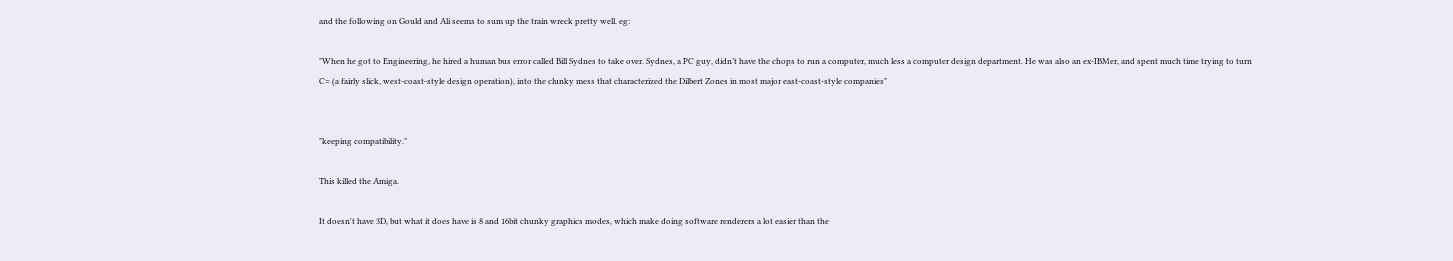and the following on Gould and Ali seems to sum up the train wreck pretty well. eg:

"When he got to Engineering, he hired a human bus error called Bill Sydnes to take over. Sydnes, a PC guy, didn’t have the chops to run a computer, much less a computer design department. He was also an ex-IBMer, and spent much time trying to turn C= (a fairly slick, west-coast-style design operation), into the clunky mess that characterized the Dilbert Zones in most major east-coast-style companies"


"keeping compatibility."

This killed the Amiga.

It doesn't have 3D, but what it does have is 8 and 16bit chunky graphics modes, which make doing software renderers a lot easier than the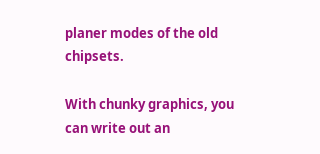planer modes of the old chipsets.

With chunky graphics, you can write out an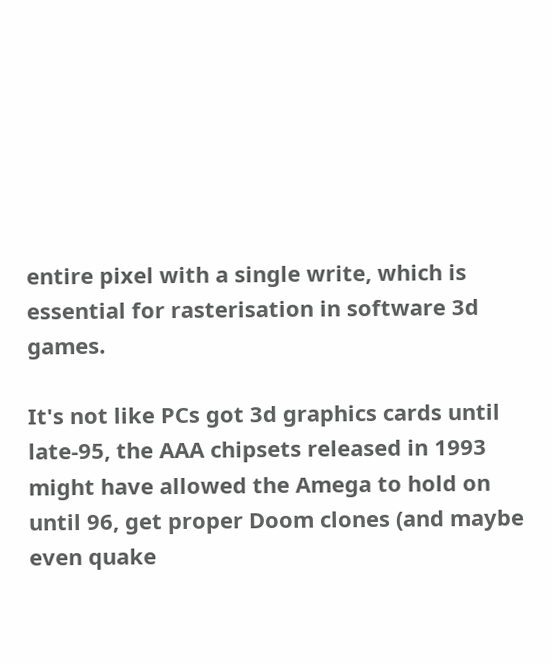entire pixel with a single write, which is essential for rasterisation in software 3d games.

It's not like PCs got 3d graphics cards until late-95, the AAA chipsets released in 1993 might have allowed the Amega to hold on until 96, get proper Doom clones (and maybe even quake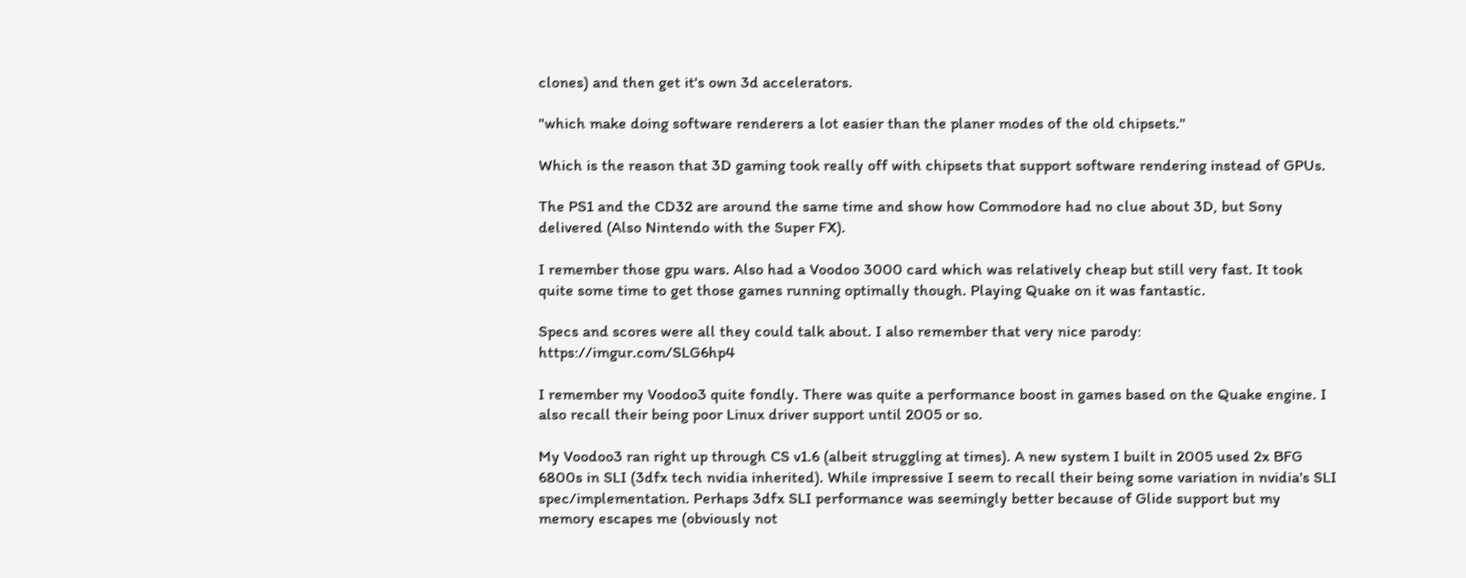clones) and then get it's own 3d accelerators.

"which make doing software renderers a lot easier than the planer modes of the old chipsets."

Which is the reason that 3D gaming took really off with chipsets that support software rendering instead of GPUs.

The PS1 and the CD32 are around the same time and show how Commodore had no clue about 3D, but Sony delivered (Also Nintendo with the Super FX).

I remember those gpu wars. Also had a Voodoo 3000 card which was relatively cheap but still very fast. It took quite some time to get those games running optimally though. Playing Quake on it was fantastic.

Specs and scores were all they could talk about. I also remember that very nice parody: https://imgur.com/SLG6hp4

I remember my Voodoo3 quite fondly. There was quite a performance boost in games based on the Quake engine. I also recall their being poor Linux driver support until 2005 or so.

My Voodoo3 ran right up through CS v1.6 (albeit struggling at times). A new system I built in 2005 used 2x BFG 6800s in SLI (3dfx tech nvidia inherited). While impressive I seem to recall their being some variation in nvidia's SLI spec/implementation. Perhaps 3dfx SLI performance was seemingly better because of Glide support but my memory escapes me (obviously not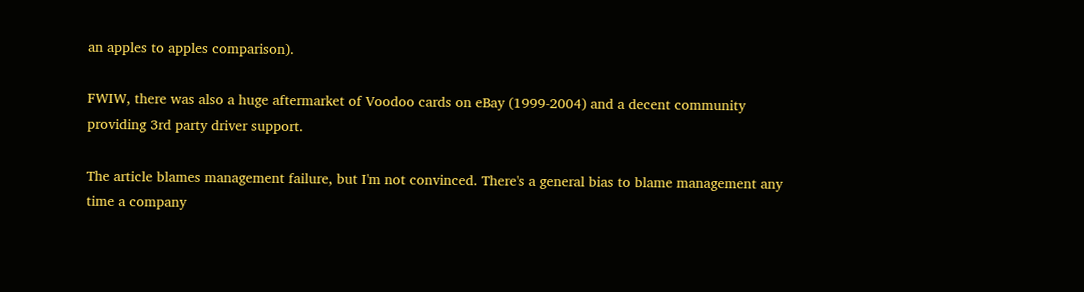an apples to apples comparison).

FWIW, there was also a huge aftermarket of Voodoo cards on eBay (1999-2004) and a decent community providing 3rd party driver support.

The article blames management failure, but I'm not convinced. There's a general bias to blame management any time a company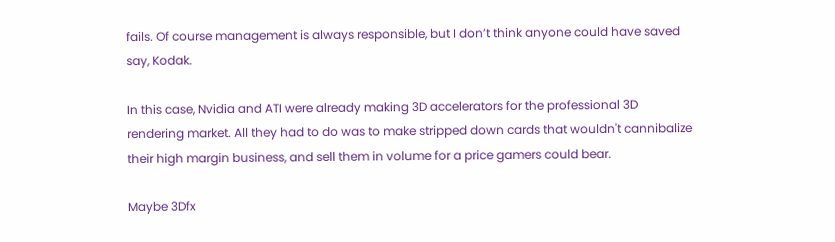fails. Of course management is always responsible, but I don’t think anyone could have saved say, Kodak.

In this case, Nvidia and ATI were already making 3D accelerators for the professional 3D rendering market. All they had to do was to make stripped down cards that wouldn't cannibalize their high margin business, and sell them in volume for a price gamers could bear.

Maybe 3Dfx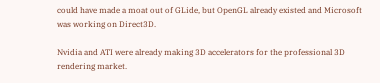could have made a moat out of GLide, but OpenGL already existed and Microsoft was working on Direct3D.

Nvidia and ATI were already making 3D accelerators for the professional 3D rendering market.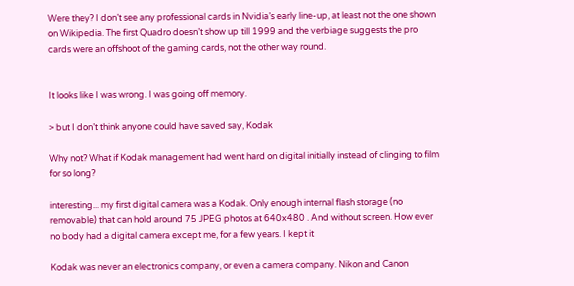Were they? I don’t see any professional cards in Nvidia’s early line-up, at least not the one shown on Wikipedia. The first Quadro doesn’t show up till 1999 and the verbiage suggests the pro cards were an offshoot of the gaming cards, not the other way round.


It looks like I was wrong. I was going off memory.

> but I don’t think anyone could have saved say, Kodak

Why not? What if Kodak management had went hard on digital initially instead of clinging to film for so long?

interesting... my first digital camera was a Kodak. Only enough internal flash storage (no removable) that can hold around 75 JPEG photos at 640x480 . And without screen. How ever no body had a digital camera except me, for a few years. I kept it

Kodak was never an electronics company, or even a camera company. Nikon and Canon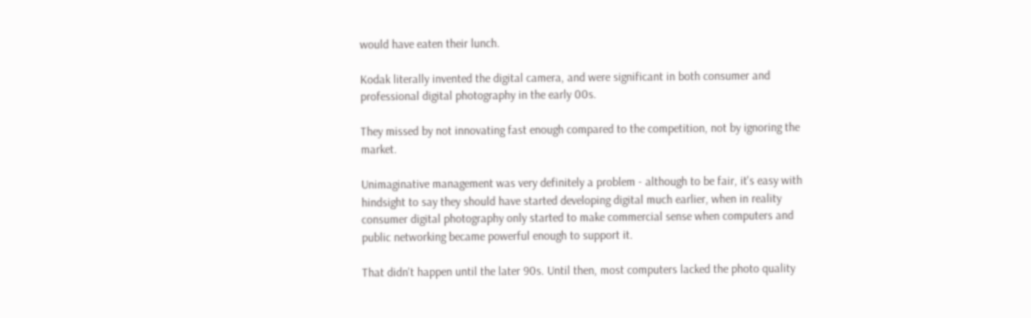would have eaten their lunch.

Kodak literally invented the digital camera, and were significant in both consumer and professional digital photography in the early 00s.

They missed by not innovating fast enough compared to the competition, not by ignoring the market.

Unimaginative management was very definitely a problem - although to be fair, it's easy with hindsight to say they should have started developing digital much earlier, when in reality consumer digital photography only started to make commercial sense when computers and public networking became powerful enough to support it.

That didn't happen until the later 90s. Until then, most computers lacked the photo quality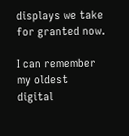displays we take for granted now.

I can remember my oldest digital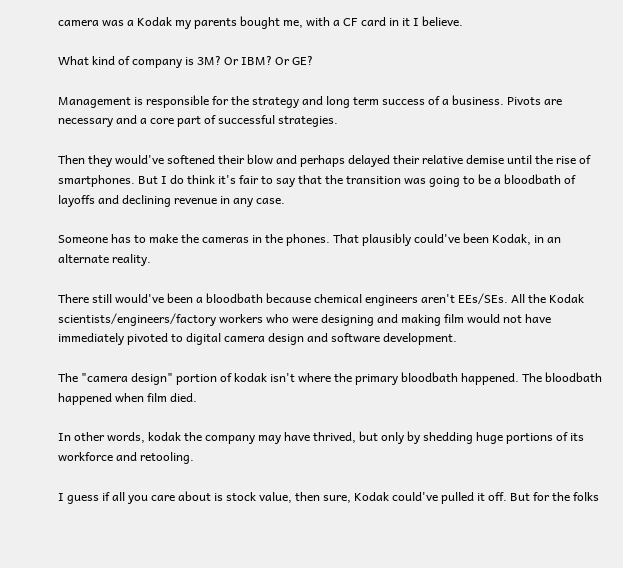camera was a Kodak my parents bought me, with a CF card in it I believe.

What kind of company is 3M? Or IBM? Or GE?

Management is responsible for the strategy and long term success of a business. Pivots are necessary and a core part of successful strategies.

Then they would've softened their blow and perhaps delayed their relative demise until the rise of smartphones. But I do think it's fair to say that the transition was going to be a bloodbath of layoffs and declining revenue in any case.

Someone has to make the cameras in the phones. That plausibly could've been Kodak, in an alternate reality.

There still would've been a bloodbath because chemical engineers aren't EEs/SEs. All the Kodak scientists/engineers/factory workers who were designing and making film would not have immediately pivoted to digital camera design and software development.

The "camera design" portion of kodak isn't where the primary bloodbath happened. The bloodbath happened when film died.

In other words, kodak the company may have thrived, but only by shedding huge portions of its workforce and retooling.

I guess if all you care about is stock value, then sure, Kodak could've pulled it off. But for the folks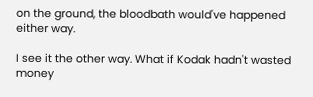on the ground, the bloodbath would've happened either way.

I see it the other way. What if Kodak hadn't wasted money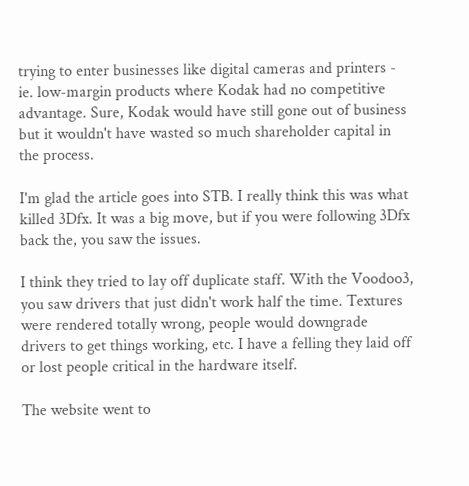trying to enter businesses like digital cameras and printers - ie. low-margin products where Kodak had no competitive advantage. Sure, Kodak would have still gone out of business but it wouldn't have wasted so much shareholder capital in the process.

I'm glad the article goes into STB. I really think this was what killed 3Dfx. It was a big move, but if you were following 3Dfx back the, you saw the issues.

I think they tried to lay off duplicate staff. With the Voodoo3, you saw drivers that just didn't work half the time. Textures were rendered totally wrong, people would downgrade drivers to get things working, etc. I have a felling they laid off or lost people critical in the hardware itself.

The website went to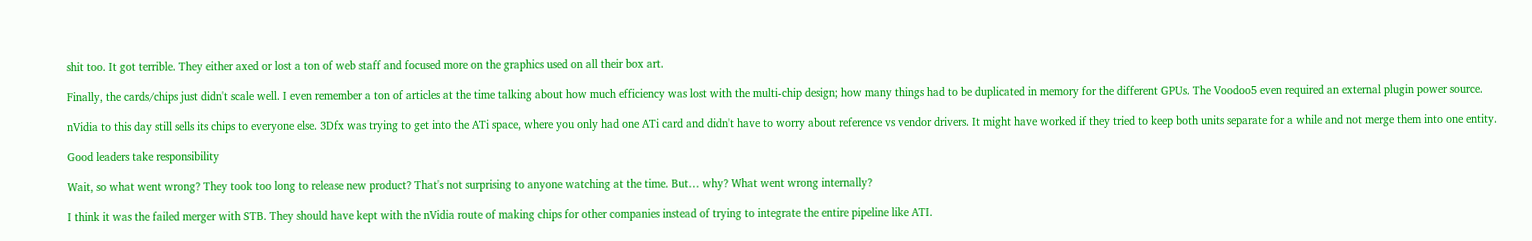shit too. It got terrible. They either axed or lost a ton of web staff and focused more on the graphics used on all their box art.

Finally, the cards/chips just didn't scale well. I even remember a ton of articles at the time talking about how much efficiency was lost with the multi-chip design; how many things had to be duplicated in memory for the different GPUs. The Voodoo5 even required an external plugin power source.

nVidia to this day still sells its chips to everyone else. 3Dfx was trying to get into the ATi space, where you only had one ATi card and didn't have to worry about reference vs vendor drivers. It might have worked if they tried to keep both units separate for a while and not merge them into one entity.

Good leaders take responsibility

Wait, so what went wrong? They took too long to release new product? That's not surprising to anyone watching at the time. But… why? What went wrong internally?

I think it was the failed merger with STB. They should have kept with the nVidia route of making chips for other companies instead of trying to integrate the entire pipeline like ATI.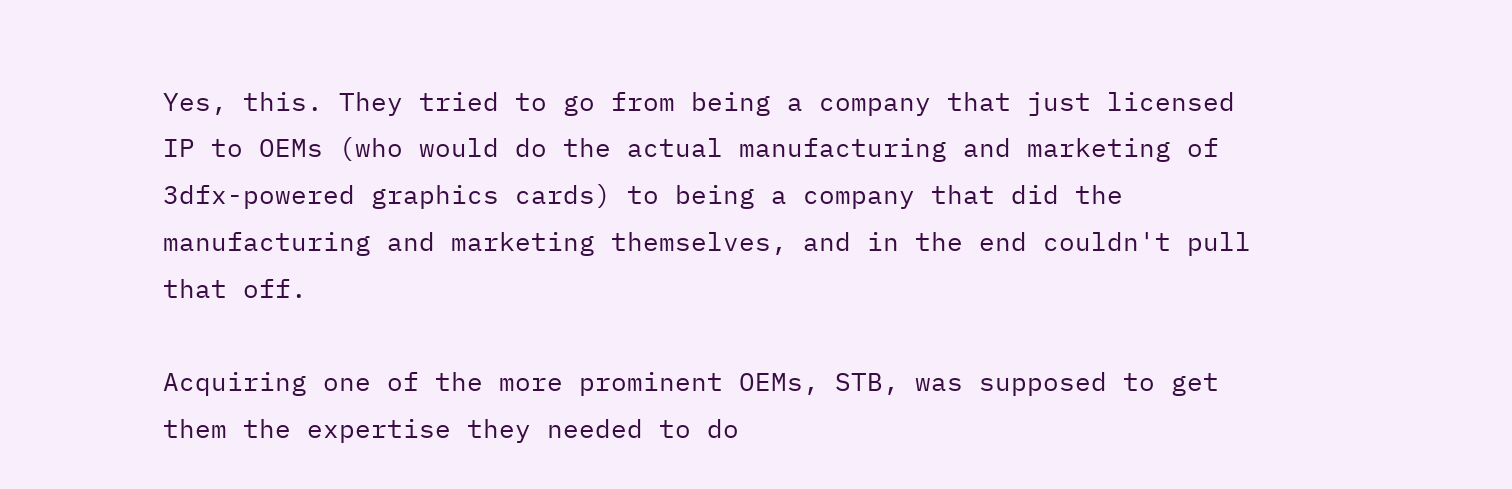Yes, this. They tried to go from being a company that just licensed IP to OEMs (who would do the actual manufacturing and marketing of 3dfx-powered graphics cards) to being a company that did the manufacturing and marketing themselves, and in the end couldn't pull that off.

Acquiring one of the more prominent OEMs, STB, was supposed to get them the expertise they needed to do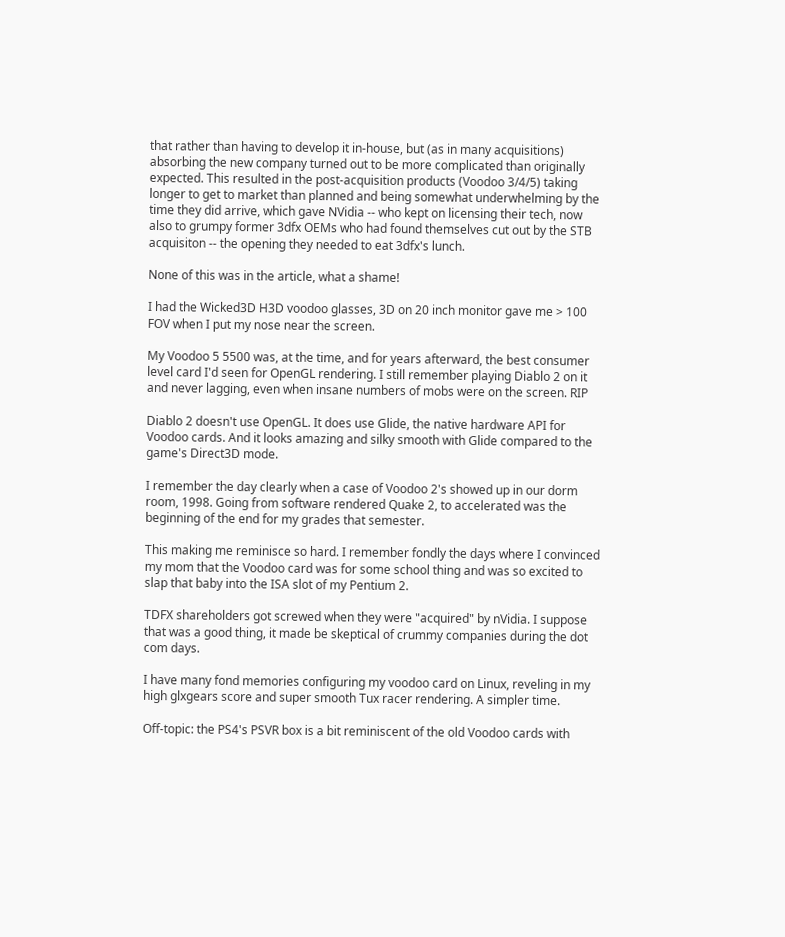that rather than having to develop it in-house, but (as in many acquisitions) absorbing the new company turned out to be more complicated than originally expected. This resulted in the post-acquisition products (Voodoo 3/4/5) taking longer to get to market than planned and being somewhat underwhelming by the time they did arrive, which gave NVidia -- who kept on licensing their tech, now also to grumpy former 3dfx OEMs who had found themselves cut out by the STB acquisiton -- the opening they needed to eat 3dfx's lunch.

None of this was in the article, what a shame!

I had the Wicked3D H3D voodoo glasses, 3D on 20 inch monitor gave me > 100 FOV when I put my nose near the screen.

My Voodoo 5 5500 was, at the time, and for years afterward, the best consumer level card I'd seen for OpenGL rendering. I still remember playing Diablo 2 on it and never lagging, even when insane numbers of mobs were on the screen. RIP

Diablo 2 doesn't use OpenGL. It does use Glide, the native hardware API for Voodoo cards. And it looks amazing and silky smooth with Glide compared to the game's Direct3D mode.

I remember the day clearly when a case of Voodoo 2's showed up in our dorm room, 1998. Going from software rendered Quake 2, to accelerated was the beginning of the end for my grades that semester.

This making me reminisce so hard. I remember fondly the days where I convinced my mom that the Voodoo card was for some school thing and was so excited to slap that baby into the ISA slot of my Pentium 2.

TDFX shareholders got screwed when they were "acquired" by nVidia. I suppose that was a good thing, it made be skeptical of crummy companies during the dot com days.

I have many fond memories configuring my voodoo card on Linux, reveling in my high glxgears score and super smooth Tux racer rendering. A simpler time.

Off-topic: the PS4's PSVR box is a bit reminiscent of the old Voodoo cards with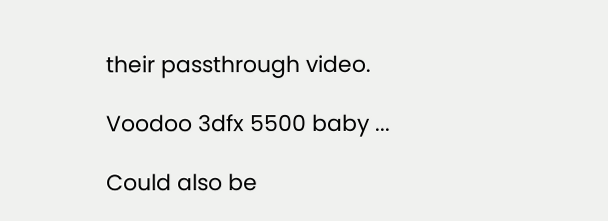their passthrough video.

Voodoo 3dfx 5500 baby ...

Could also be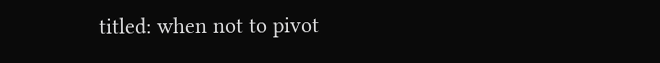titled: when not to pivot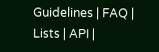Guidelines | FAQ | Lists | API |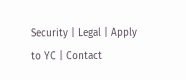Security | Legal | Apply to YC | Contact